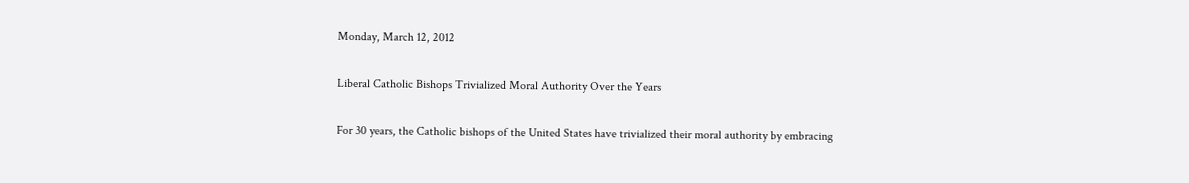Monday, March 12, 2012

Liberal Catholic Bishops Trivialized Moral Authority Over the Years

For 30 years, the Catholic bishops of the United States have trivialized their moral authority by embracing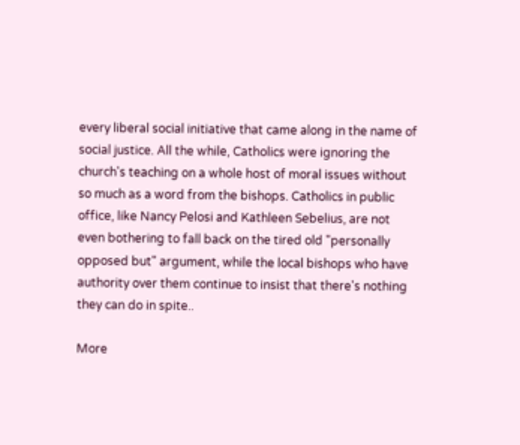every liberal social initiative that came along in the name of social justice. All the while, Catholics were ignoring the church's teaching on a whole host of moral issues without so much as a word from the bishops. Catholics in public office, like Nancy Pelosi and Kathleen Sebelius, are not even bothering to fall back on the tired old "personally opposed but" argument, while the local bishops who have authority over them continue to insist that there's nothing they can do in spite..

More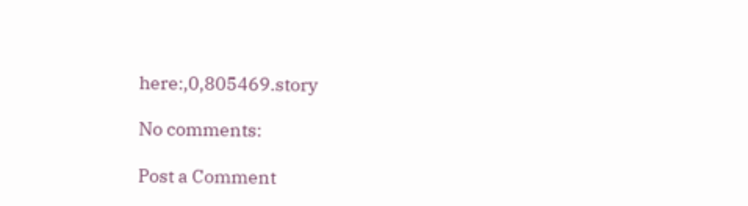here:,0,805469.story

No comments:

Post a Comment